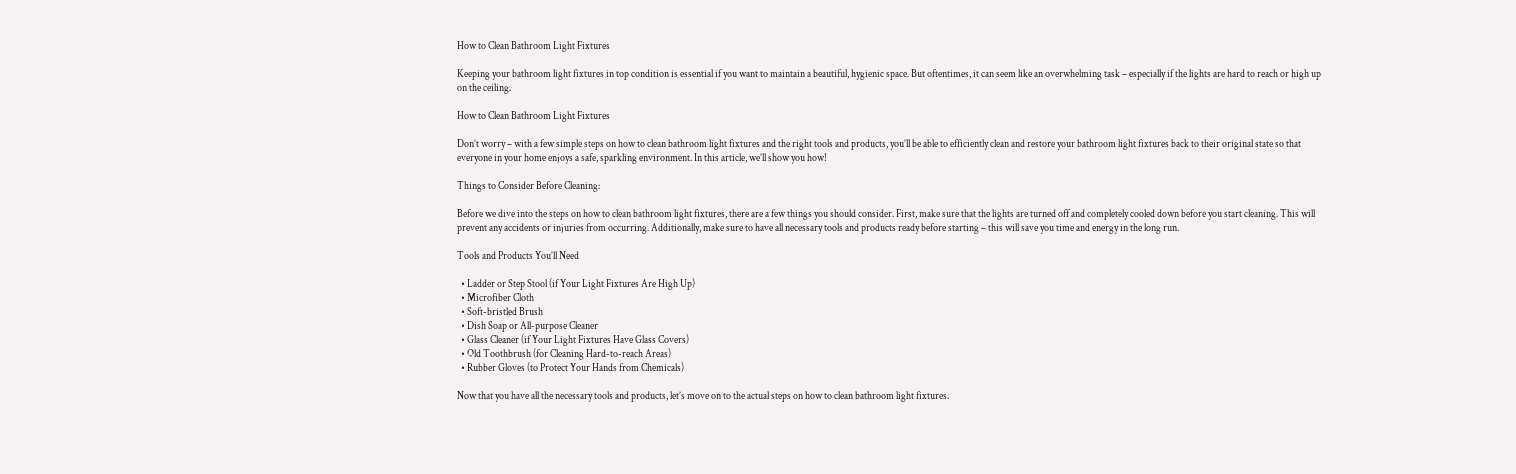How to Clean Bathroom Light Fixtures

Keeping your bathroom light fixtures in top condition is essential if you want to maintain a beautiful, hygienic space. But oftentimes, it can seem like an overwhelming task – especially if the lights are hard to reach or high up on the ceiling.

How to Clean Bathroom Light Fixtures

Don’t worry – with a few simple steps on how to clean bathroom light fixtures and the right tools and products, you’ll be able to efficiently clean and restore your bathroom light fixtures back to their original state so that everyone in your home enjoys a safe, sparkling environment. In this article, we’ll show you how!

Things to Consider Before Cleaning:

Before we dive into the steps on how to clean bathroom light fixtures, there are a few things you should consider. First, make sure that the lights are turned off and completely cooled down before you start cleaning. This will prevent any accidents or injuries from occurring. Additionally, make sure to have all necessary tools and products ready before starting – this will save you time and energy in the long run.

Tools and Products You’ll Need

  • Ladder or Step Stool (if Your Light Fixtures Are High Up)
  • Microfiber Cloth
  • Soft-bristled Brush
  • Dish Soap or All-purpose Cleaner
  • Glass Cleaner (if Your Light Fixtures Have Glass Covers)
  • Old Toothbrush (for Cleaning Hard-to-reach Areas)
  • Rubber Gloves (to Protect Your Hands from Chemicals)

Now that you have all the necessary tools and products, let’s move on to the actual steps on how to clean bathroom light fixtures.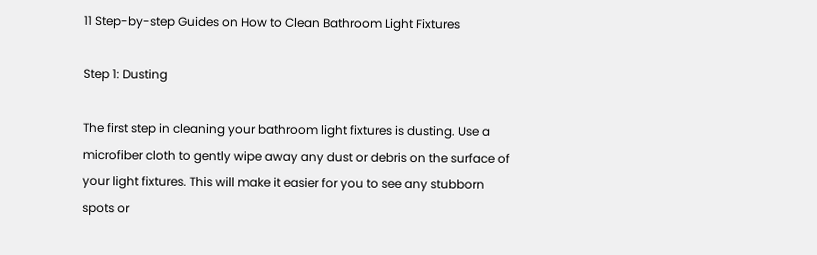11 Step-by-step Guides on How to Clean Bathroom Light Fixtures

Step 1: Dusting

The first step in cleaning your bathroom light fixtures is dusting. Use a microfiber cloth to gently wipe away any dust or debris on the surface of your light fixtures. This will make it easier for you to see any stubborn spots or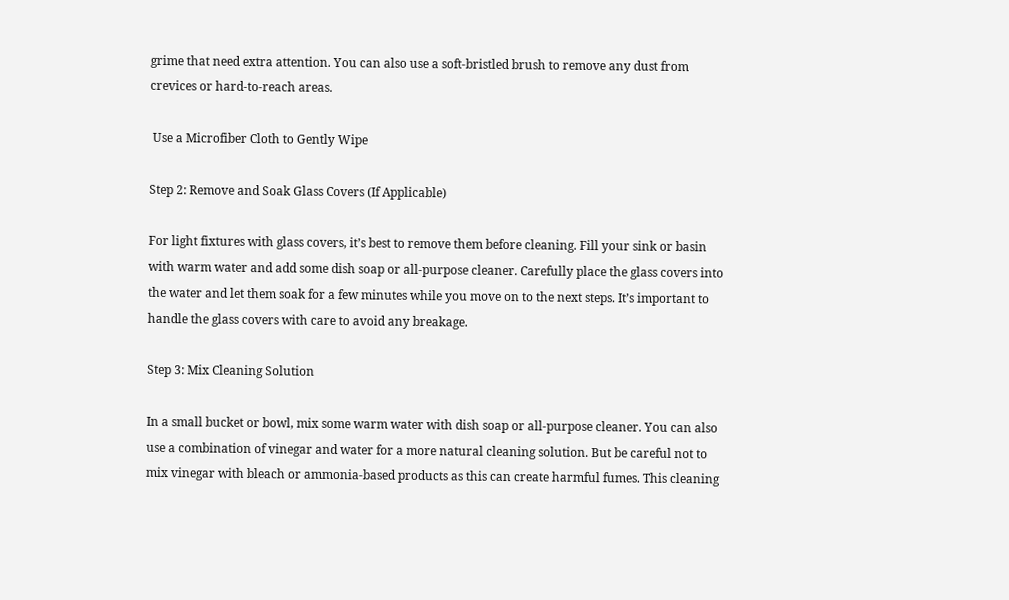grime that need extra attention. You can also use a soft-bristled brush to remove any dust from crevices or hard-to-reach areas.

 Use a Microfiber Cloth to Gently Wipe

Step 2: Remove and Soak Glass Covers (If Applicable)

For light fixtures with glass covers, it’s best to remove them before cleaning. Fill your sink or basin with warm water and add some dish soap or all-purpose cleaner. Carefully place the glass covers into the water and let them soak for a few minutes while you move on to the next steps. It’s important to handle the glass covers with care to avoid any breakage.

Step 3: Mix Cleaning Solution

In a small bucket or bowl, mix some warm water with dish soap or all-purpose cleaner. You can also use a combination of vinegar and water for a more natural cleaning solution. But be careful not to mix vinegar with bleach or ammonia-based products as this can create harmful fumes. This cleaning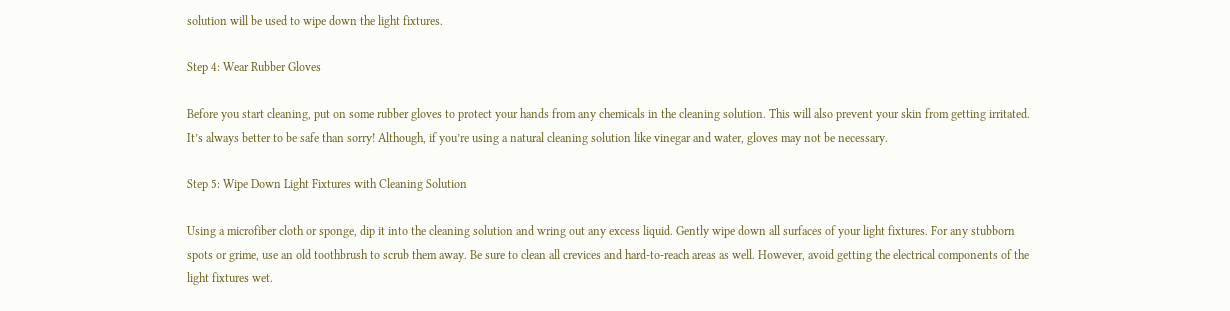solution will be used to wipe down the light fixtures.

Step 4: Wear Rubber Gloves

Before you start cleaning, put on some rubber gloves to protect your hands from any chemicals in the cleaning solution. This will also prevent your skin from getting irritated. It’s always better to be safe than sorry! Although, if you’re using a natural cleaning solution like vinegar and water, gloves may not be necessary.

Step 5: Wipe Down Light Fixtures with Cleaning Solution

Using a microfiber cloth or sponge, dip it into the cleaning solution and wring out any excess liquid. Gently wipe down all surfaces of your light fixtures. For any stubborn spots or grime, use an old toothbrush to scrub them away. Be sure to clean all crevices and hard-to-reach areas as well. However, avoid getting the electrical components of the light fixtures wet.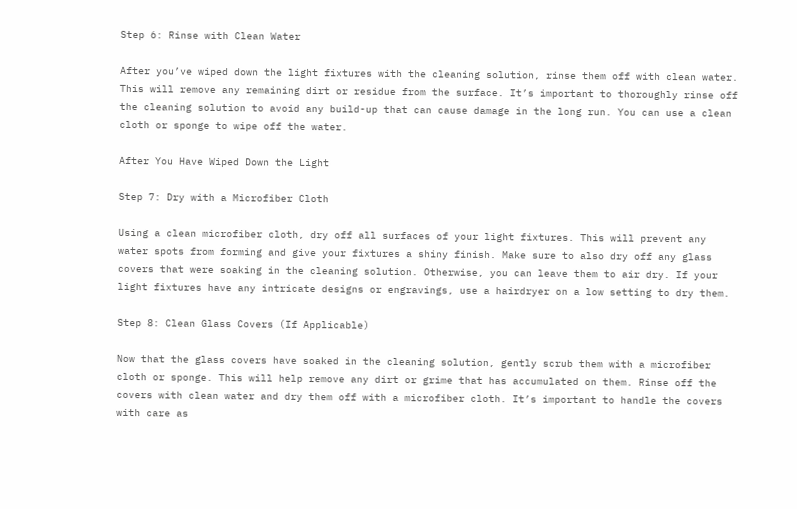Step 6: Rinse with Clean Water

After you’ve wiped down the light fixtures with the cleaning solution, rinse them off with clean water. This will remove any remaining dirt or residue from the surface. It’s important to thoroughly rinse off the cleaning solution to avoid any build-up that can cause damage in the long run. You can use a clean cloth or sponge to wipe off the water.

After You Have Wiped Down the Light

Step 7: Dry with a Microfiber Cloth

Using a clean microfiber cloth, dry off all surfaces of your light fixtures. This will prevent any water spots from forming and give your fixtures a shiny finish. Make sure to also dry off any glass covers that were soaking in the cleaning solution. Otherwise, you can leave them to air dry. If your light fixtures have any intricate designs or engravings, use a hairdryer on a low setting to dry them.

Step 8: Clean Glass Covers (If Applicable)

Now that the glass covers have soaked in the cleaning solution, gently scrub them with a microfiber cloth or sponge. This will help remove any dirt or grime that has accumulated on them. Rinse off the covers with clean water and dry them off with a microfiber cloth. It’s important to handle the covers with care as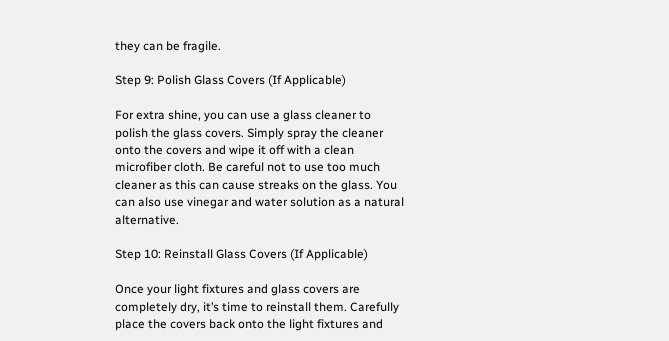they can be fragile.

Step 9: Polish Glass Covers (If Applicable)

For extra shine, you can use a glass cleaner to polish the glass covers. Simply spray the cleaner onto the covers and wipe it off with a clean microfiber cloth. Be careful not to use too much cleaner as this can cause streaks on the glass. You can also use vinegar and water solution as a natural alternative.

Step 10: Reinstall Glass Covers (If Applicable)

Once your light fixtures and glass covers are completely dry, it’s time to reinstall them. Carefully place the covers back onto the light fixtures and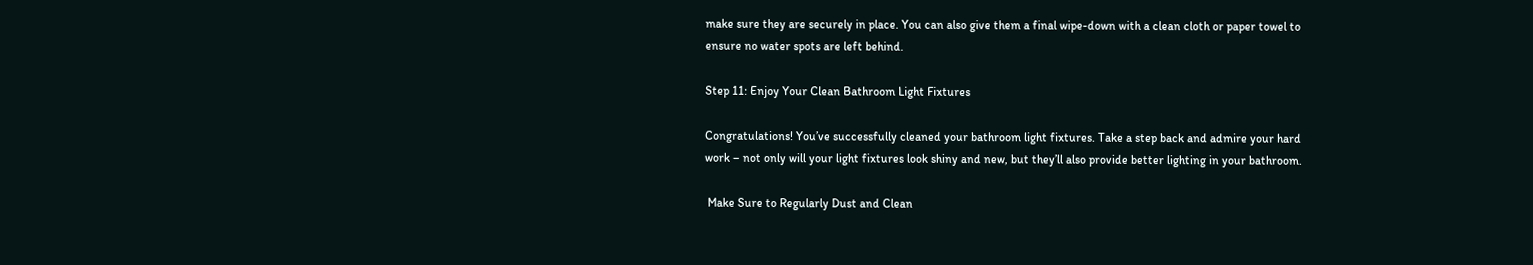make sure they are securely in place. You can also give them a final wipe-down with a clean cloth or paper towel to ensure no water spots are left behind.

Step 11: Enjoy Your Clean Bathroom Light Fixtures

Congratulations! You’ve successfully cleaned your bathroom light fixtures. Take a step back and admire your hard work – not only will your light fixtures look shiny and new, but they’ll also provide better lighting in your bathroom.

 Make Sure to Regularly Dust and Clean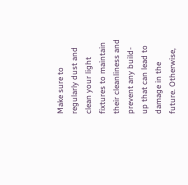Make sure to regularly dust and clean your light fixtures to maintain their cleanliness and prevent any build-up that can lead to damage in the future. Otherwise,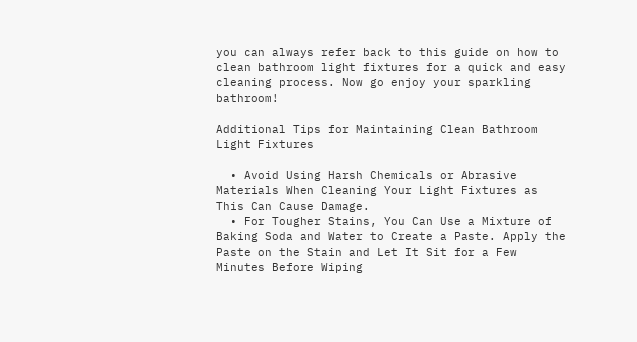you can always refer back to this guide on how to clean bathroom light fixtures for a quick and easy cleaning process. Now go enjoy your sparkling bathroom!

Additional Tips for Maintaining Clean Bathroom Light Fixtures

  • Avoid Using Harsh Chemicals or Abrasive Materials When Cleaning Your Light Fixtures as This Can Cause Damage.
  • For Tougher Stains, You Can Use a Mixture of Baking Soda and Water to Create a Paste. Apply the Paste on the Stain and Let It Sit for a Few Minutes Before Wiping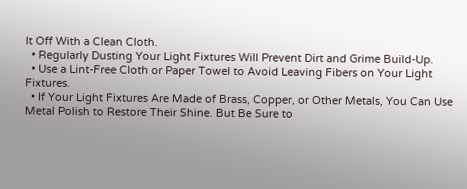It Off With a Clean Cloth.
  • Regularly Dusting Your Light Fixtures Will Prevent Dirt and Grime Build-Up.
  • Use a Lint-Free Cloth or Paper Towel to Avoid Leaving Fibers on Your Light Fixtures.
  • If Your Light Fixtures Are Made of Brass, Copper, or Other Metals, You Can Use Metal Polish to Restore Their Shine. But Be Sure to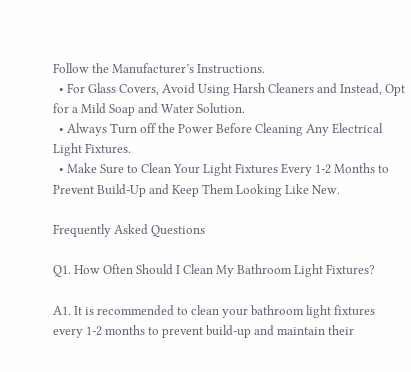Follow the Manufacturer’s Instructions.
  • For Glass Covers, Avoid Using Harsh Cleaners and Instead, Opt for a Mild Soap and Water Solution.
  • Always Turn off the Power Before Cleaning Any Electrical Light Fixtures.
  • Make Sure to Clean Your Light Fixtures Every 1-2 Months to Prevent Build-Up and Keep Them Looking Like New.

Frequently Asked Questions

Q1. How Often Should I Clean My Bathroom Light Fixtures?

A1. It is recommended to clean your bathroom light fixtures every 1-2 months to prevent build-up and maintain their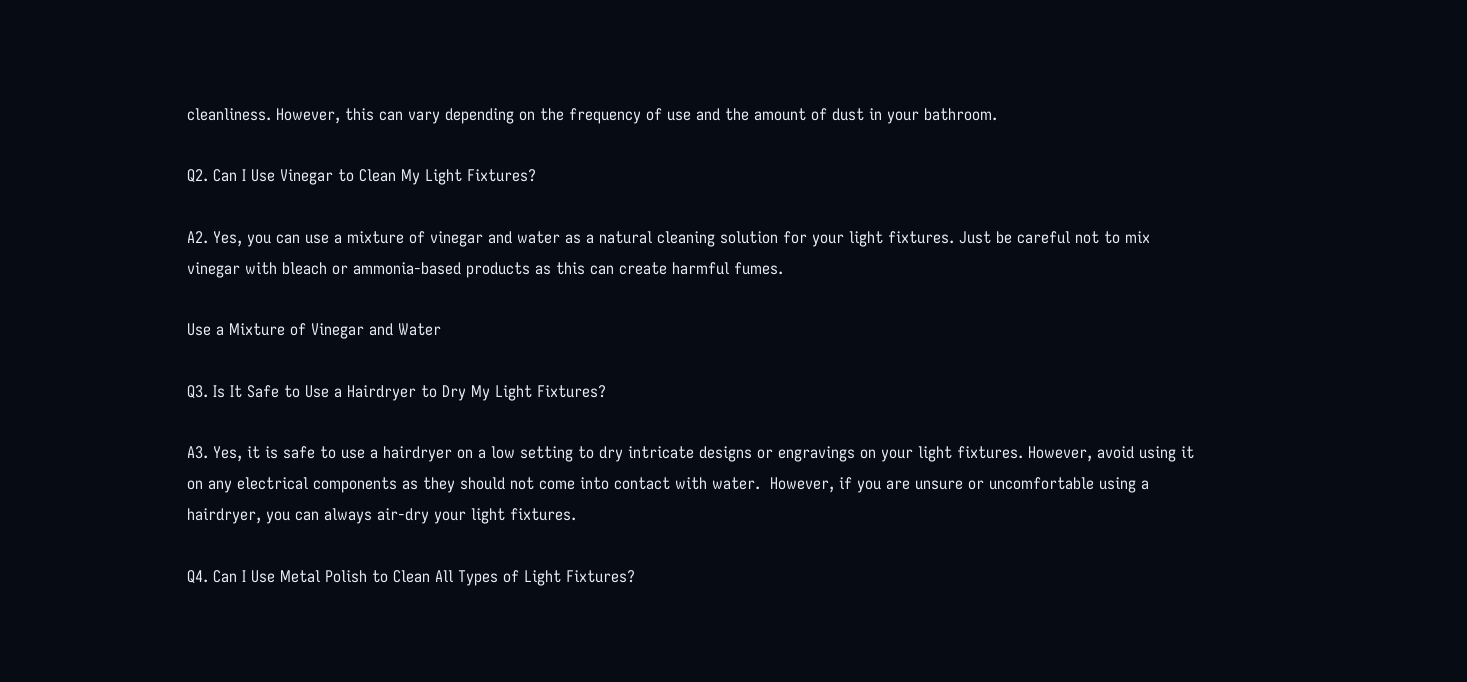cleanliness. However, this can vary depending on the frequency of use and the amount of dust in your bathroom.

Q2. Can I Use Vinegar to Clean My Light Fixtures?

A2. Yes, you can use a mixture of vinegar and water as a natural cleaning solution for your light fixtures. Just be careful not to mix vinegar with bleach or ammonia-based products as this can create harmful fumes.

Use a Mixture of Vinegar and Water

Q3. Is It Safe to Use a Hairdryer to Dry My Light Fixtures?

A3. Yes, it is safe to use a hairdryer on a low setting to dry intricate designs or engravings on your light fixtures. However, avoid using it on any electrical components as they should not come into contact with water.  However, if you are unsure or uncomfortable using a hairdryer, you can always air-dry your light fixtures.

Q4. Can I Use Metal Polish to Clean All Types of Light Fixtures?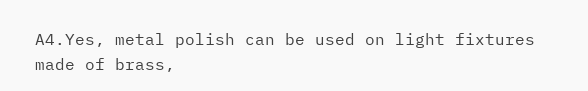A4.Yes, metal polish can be used on light fixtures made of brass,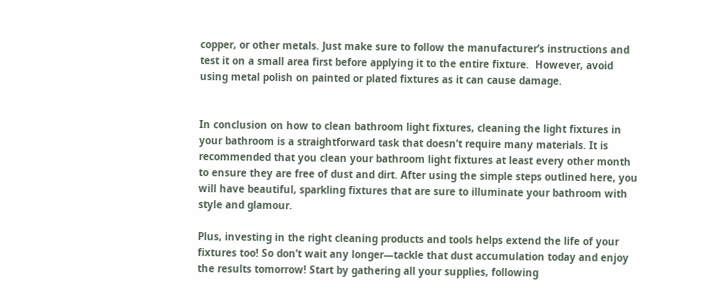copper, or other metals. Just make sure to follow the manufacturer’s instructions and test it on a small area first before applying it to the entire fixture.  However, avoid using metal polish on painted or plated fixtures as it can cause damage.


In conclusion on how to clean bathroom light fixtures, cleaning the light fixtures in your bathroom is a straightforward task that doesn’t require many materials. It is recommended that you clean your bathroom light fixtures at least every other month to ensure they are free of dust and dirt. After using the simple steps outlined here, you will have beautiful, sparkling fixtures that are sure to illuminate your bathroom with style and glamour.

Plus, investing in the right cleaning products and tools helps extend the life of your fixtures too! So don’t wait any longer—tackle that dust accumulation today and enjoy the results tomorrow! Start by gathering all your supplies, following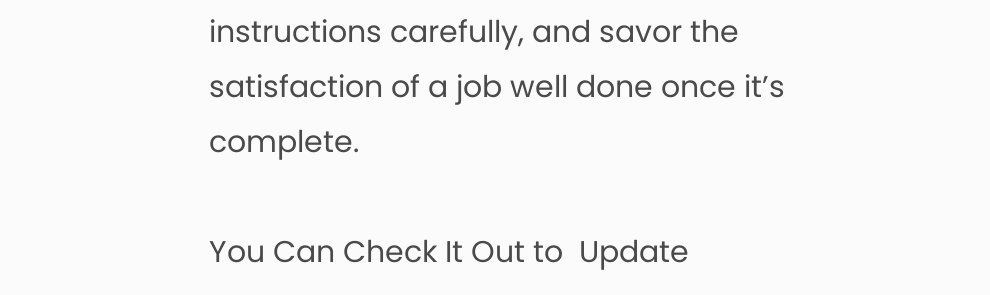instructions carefully, and savor the satisfaction of a job well done once it’s complete.

You Can Check It Out to  Update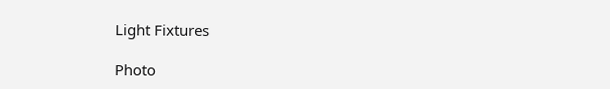Light Fixtures

Photo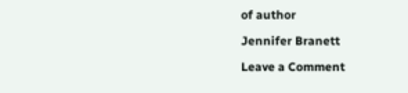of author

Jennifer Branett

Leave a Comment